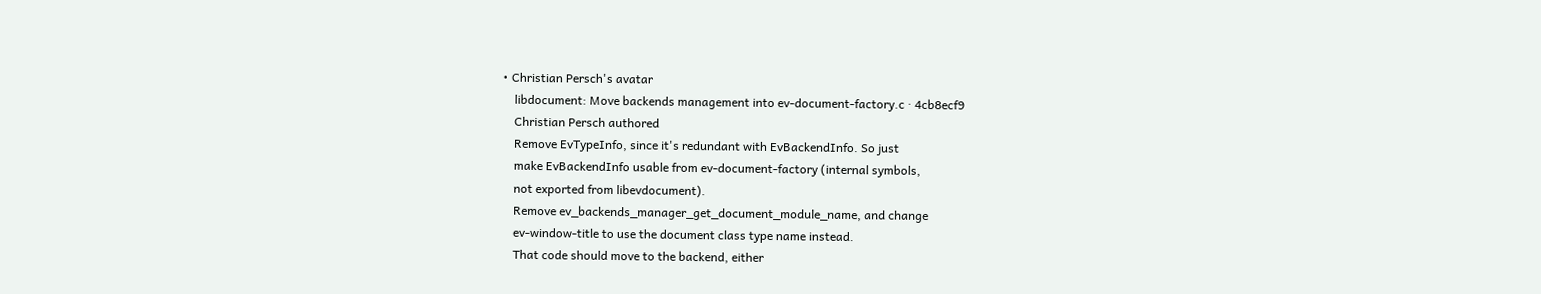• Christian Persch's avatar
    libdocument: Move backends management into ev-document-factory.c · 4cb8ecf9
    Christian Persch authored
    Remove EvTypeInfo, since it's redundant with EvBackendInfo. So just
    make EvBackendInfo usable from ev-document-factory (internal symbols,
    not exported from libevdocument).
    Remove ev_backends_manager_get_document_module_name, and change
    ev-window-title to use the document class type name instead.
    That code should move to the backend, either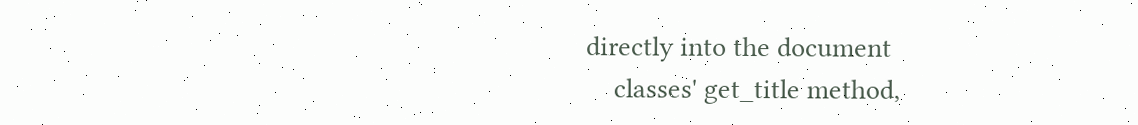directly into the document
    classes' get_title method,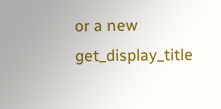or a new get_display_title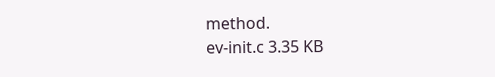method.
ev-init.c 3.35 KB